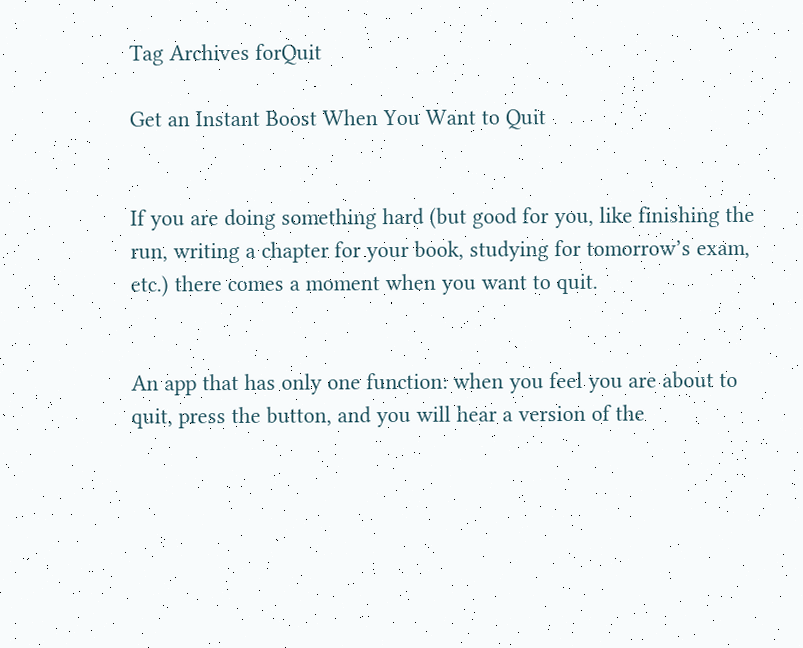Tag Archives forQuit

Get an Instant Boost When You Want to Quit


If you are doing something hard (but good for you, like finishing the run, writing a chapter for your book, studying for tomorrow’s exam, etc.) there comes a moment when you want to quit.


An app that has only one function: when you feel you are about to quit, press the button, and you will hear a version of the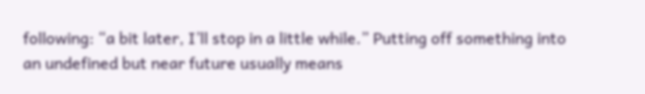following: “a bit later, I’ll stop in a little while.” Putting off something into an undefined but near future usually means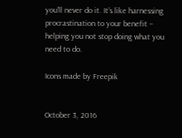you’ll never do it. It’s like harnessing procrastination to your benefit – helping you not stop doing what you need to do.

Icons made by Freepik


October 3, 2016